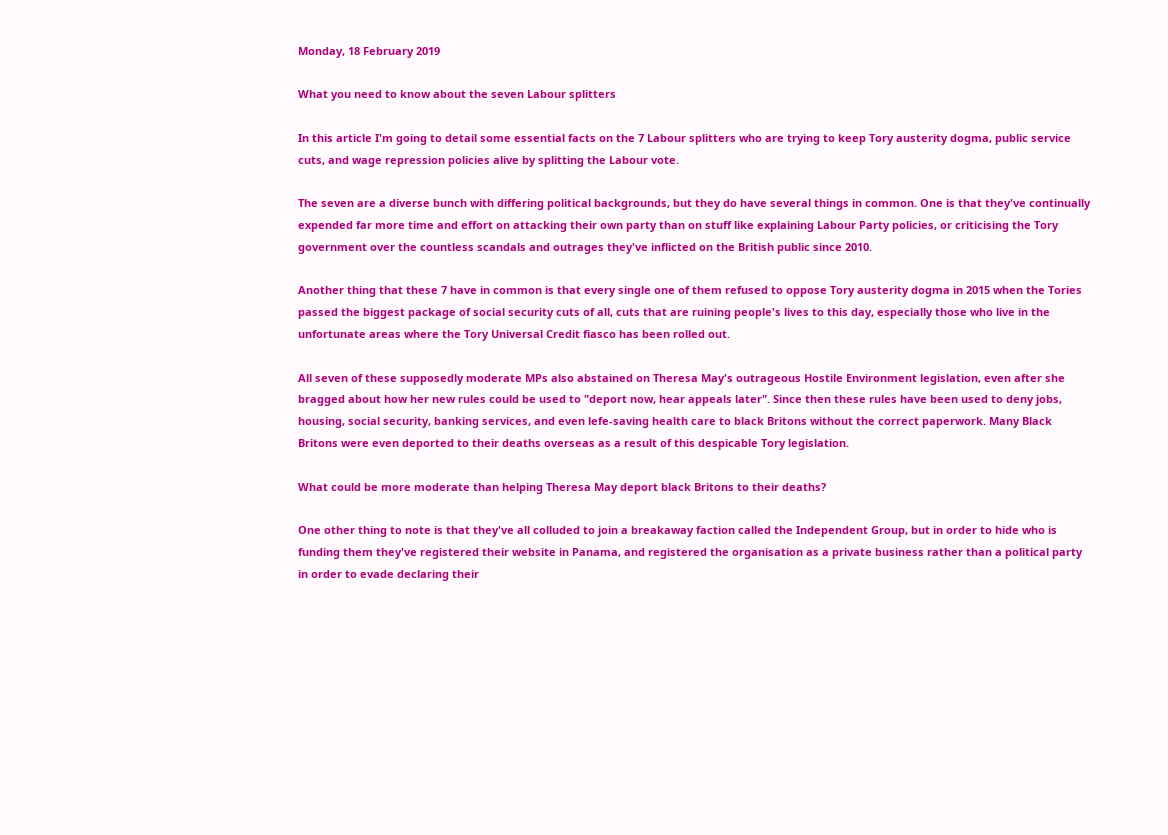Monday, 18 February 2019

What you need to know about the seven Labour splitters

In this article I'm going to detail some essential facts on the 7 Labour splitters who are trying to keep Tory austerity dogma, public service cuts, and wage repression policies alive by splitting the Labour vote.

The seven are a diverse bunch with differing political backgrounds, but they do have several things in common. One is that they've continually expended far more time and effort on attacking their own party than on stuff like explaining Labour Party policies, or criticising the Tory government over the countless scandals and outrages they've inflicted on the British public since 2010.

Another thing that these 7 have in common is that every single one of them refused to oppose Tory austerity dogma in 2015 when the Tories passed the biggest package of social security cuts of all, cuts that are ruining people's lives to this day, especially those who live in the unfortunate areas where the Tory Universal Credit fiasco has been rolled out.

All seven of these supposedly moderate MPs also abstained on Theresa May's outrageous Hostile Environment legislation, even after she bragged about how her new rules could be used to "deport now, hear appeals later". Since then these rules have been used to deny jobs, housing, social security, banking services, and even lefe-saving health care to black Britons without the correct paperwork. Many Black Britons were even deported to their deaths overseas as a result of this despicable Tory legislation.

What could be more moderate than helping Theresa May deport black Britons to their deaths?

One other thing to note is that they've all colluded to join a breakaway faction called the Independent Group, but in order to hide who is funding them they've registered their website in Panama, and registered the organisation as a private business rather than a political party in order to evade declaring their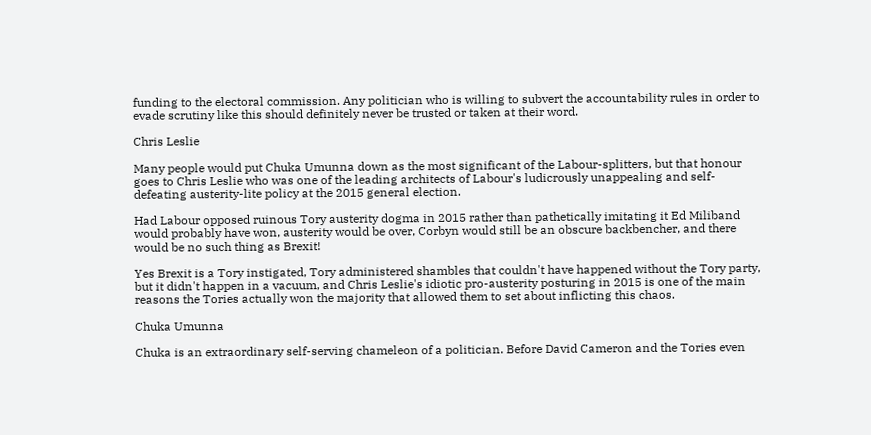funding to the electoral commission. Any politician who is willing to subvert the accountability rules in order to evade scrutiny like this should definitely never be trusted or taken at their word.

Chris Leslie

Many people would put Chuka Umunna down as the most significant of the Labour-splitters, but that honour goes to Chris Leslie who was one of the leading architects of Labour's ludicrously unappealing and self-defeating austerity-lite policy at the 2015 general election.

Had Labour opposed ruinous Tory austerity dogma in 2015 rather than pathetically imitating it Ed Miliband would probably have won, austerity would be over, Corbyn would still be an obscure backbencher, and there would be no such thing as Brexit!

Yes Brexit is a Tory instigated, Tory administered shambles that couldn't have happened without the Tory party, but it didn't happen in a vacuum, and Chris Leslie's idiotic pro-austerity posturing in 2015 is one of the main reasons the Tories actually won the majority that allowed them to set about inflicting this chaos.

Chuka Umunna

Chuka is an extraordinary self-serving chameleon of a politician. Before David Cameron and the Tories even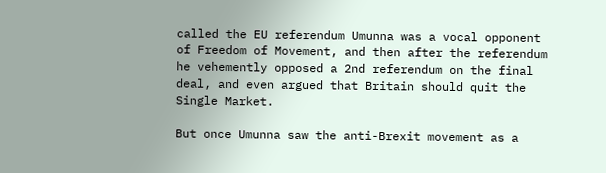called the EU referendum Umunna was a vocal opponent of Freedom of Movement, and then after the referendum he vehemently opposed a 2nd referendum on the final deal, and even argued that Britain should quit the Single Market.

But once Umunna saw the anti-Brexit movement as a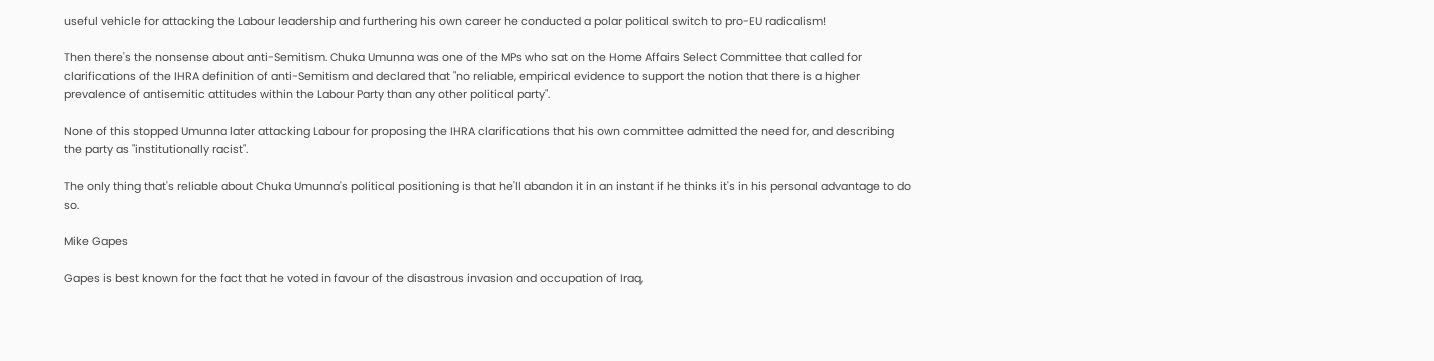useful vehicle for attacking the Labour leadership and furthering his own career he conducted a polar political switch to pro-EU radicalism!

Then there's the nonsense about anti-Semitism. Chuka Umunna was one of the MPs who sat on the Home Affairs Select Committee that called for clarifications of the IHRA definition of anti-Semitism and declared that "no reliable, empirical evidence to support the notion that there is a higher prevalence of antisemitic attitudes within the Labour Party than any other political party".

None of this stopped Umunna later attacking Labour for proposing the IHRA clarifications that his own committee admitted the need for, and describing the party as "institutionally racist".

The only thing that's reliable about Chuka Umunna's political positioning is that he'll abandon it in an instant if he thinks it's in his personal advantage to do so.

Mike Gapes

Gapes is best known for the fact that he voted in favour of the disastrous invasion and occupation of Iraq,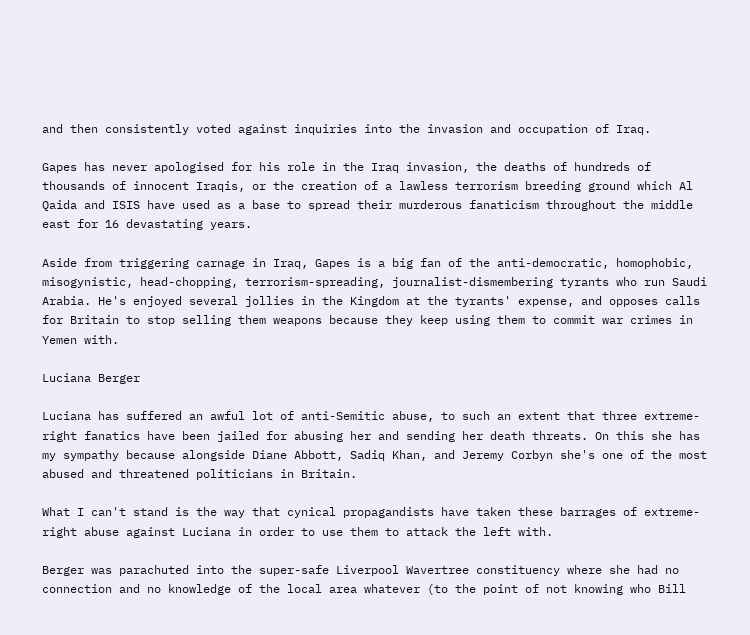and then consistently voted against inquiries into the invasion and occupation of Iraq.

Gapes has never apologised for his role in the Iraq invasion, the deaths of hundreds of thousands of innocent Iraqis, or the creation of a lawless terrorism breeding ground which Al Qaida and ISIS have used as a base to spread their murderous fanaticism throughout the middle east for 16 devastating years.

Aside from triggering carnage in Iraq, Gapes is a big fan of the anti-democratic, homophobic, misogynistic, head-chopping, terrorism-spreading, journalist-dismembering tyrants who run Saudi Arabia. He's enjoyed several jollies in the Kingdom at the tyrants' expense, and opposes calls for Britain to stop selling them weapons because they keep using them to commit war crimes in Yemen with.

Luciana Berger

Luciana has suffered an awful lot of anti-Semitic abuse, to such an extent that three extreme-right fanatics have been jailed for abusing her and sending her death threats. On this she has my sympathy because alongside Diane Abbott, Sadiq Khan, and Jeremy Corbyn she's one of the most abused and threatened politicians in Britain.

What I can't stand is the way that cynical propagandists have taken these barrages of extreme-right abuse against Luciana in order to use them to attack the left with.

Berger was parachuted into the super-safe Liverpool Wavertree constituency where she had no connection and no knowledge of the local area whatever (to the point of not knowing who Bill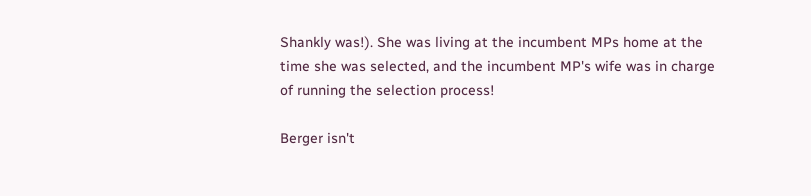Shankly was!). She was living at the incumbent MPs home at the time she was selected, and the incumbent MP's wife was in charge of running the selection process!

Berger isn't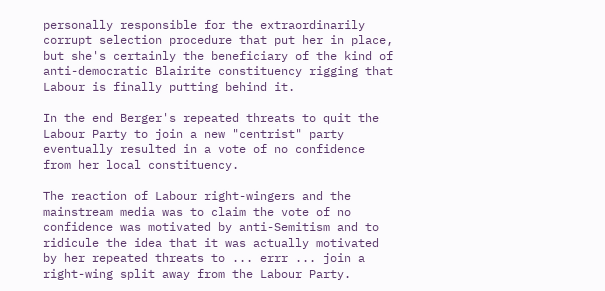personally responsible for the extraordinarily corrupt selection procedure that put her in place, but she's certainly the beneficiary of the kind of anti-democratic Blairite constituency rigging that Labour is finally putting behind it.

In the end Berger's repeated threats to quit the Labour Party to join a new "centrist" party eventually resulted in a vote of no confidence from her local constituency.

The reaction of Labour right-wingers and the mainstream media was to claim the vote of no confidence was motivated by anti-Semitism and to ridicule the idea that it was actually motivated by her repeated threats to ... errr ... join a right-wing split away from the Labour Party.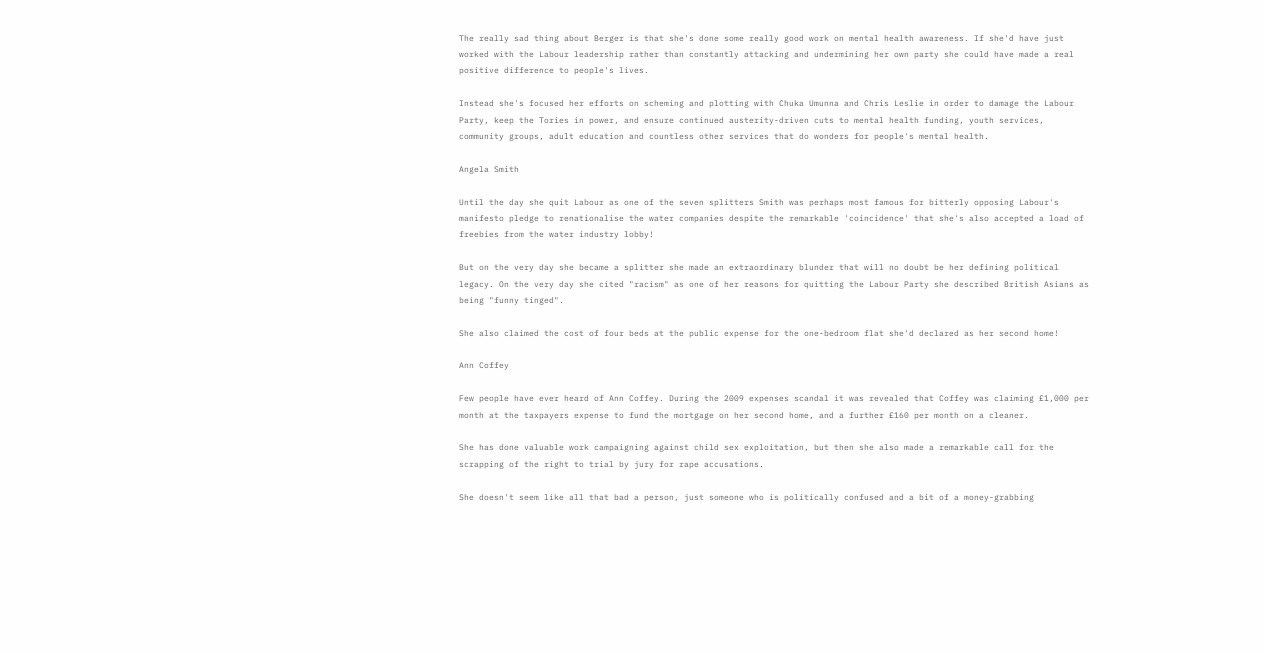The really sad thing about Berger is that she's done some really good work on mental health awareness. If she'd have just worked with the Labour leadership rather than constantly attacking and undermining her own party she could have made a real positive difference to people's lives.

Instead she's focused her efforts on scheming and plotting with Chuka Umunna and Chris Leslie in order to damage the Labour Party, keep the Tories in power, and ensure continued austerity-driven cuts to mental health funding, youth services, community groups, adult education and countless other services that do wonders for people's mental health.

Angela Smith

Until the day she quit Labour as one of the seven splitters Smith was perhaps most famous for bitterly opposing Labour's manifesto pledge to renationalise the water companies despite the remarkable 'coincidence' that she's also accepted a load of freebies from the water industry lobby!

But on the very day she became a splitter she made an extraordinary blunder that will no doubt be her defining political legacy. On the very day she cited "racism" as one of her reasons for quitting the Labour Party she described British Asians as being "funny tinged".

She also claimed the cost of four beds at the public expense for the one-bedroom flat she'd declared as her second home!

Ann Coffey

Few people have ever heard of Ann Coffey. During the 2009 expenses scandal it was revealed that Coffey was claiming £1,000 per month at the taxpayers expense to fund the mortgage on her second home, and a further £160 per month on a cleaner.

She has done valuable work campaigning against child sex exploitation, but then she also made a remarkable call for the scrapping of the right to trial by jury for rape accusations.

She doesn't seem like all that bad a person, just someone who is politically confused and a bit of a money-grabbing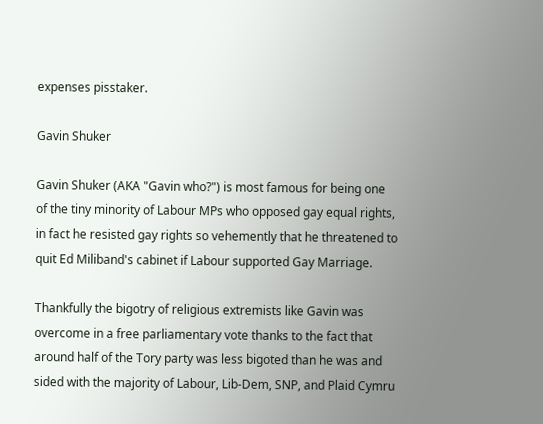expenses pisstaker.

Gavin Shuker

Gavin Shuker (AKA "Gavin who?") is most famous for being one of the tiny minority of Labour MPs who opposed gay equal rights, in fact he resisted gay rights so vehemently that he threatened to quit Ed Miliband's cabinet if Labour supported Gay Marriage.

Thankfully the bigotry of religious extremists like Gavin was overcome in a free parliamentary vote thanks to the fact that around half of the Tory party was less bigoted than he was and sided with the majority of Labour, Lib-Dem, SNP, and Plaid Cymru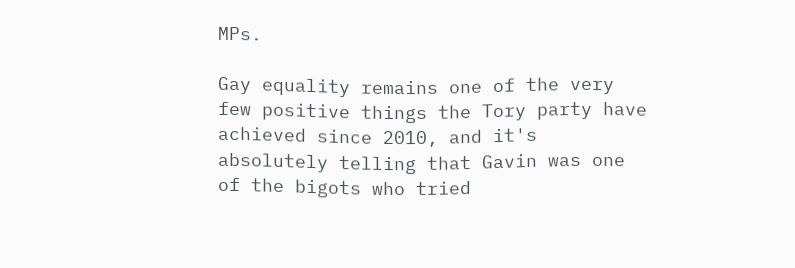MPs.

Gay equality remains one of the very few positive things the Tory party have achieved since 2010, and it's absolutely telling that Gavin was one of the bigots who tried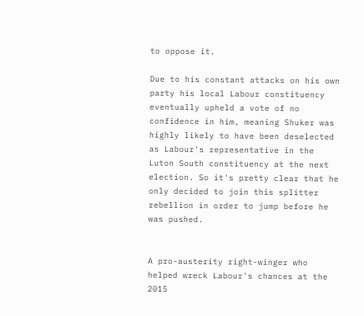to oppose it.

Due to his constant attacks on his own party his local Labour constituency eventually upheld a vote of no confidence in him, meaning Shuker was highly likely to have been deselected as Labour's representative in the Luton South constituency at the next election. So it's pretty clear that he only decided to join this splitter rebellion in order to jump before he was pushed.


A pro-austerity right-winger who helped wreck Labour's chances at the 2015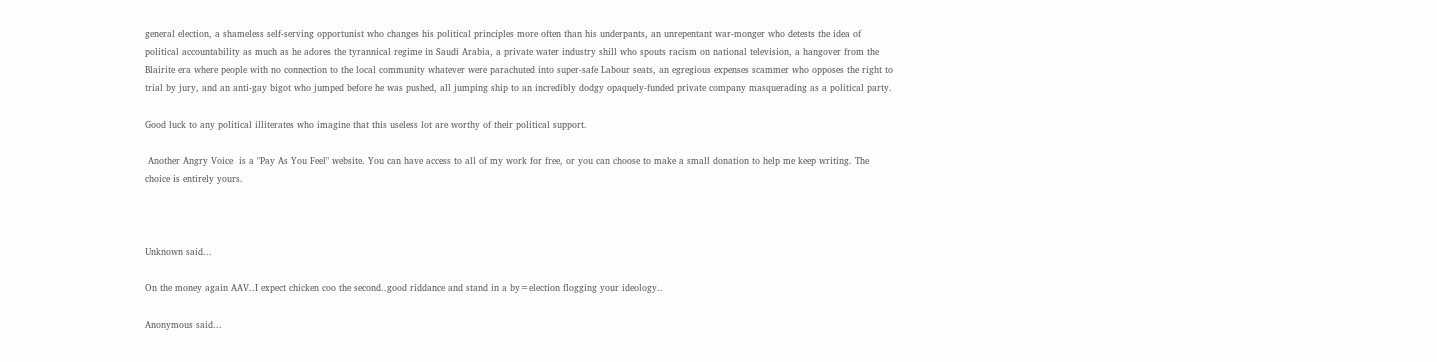general election, a shameless self-serving opportunist who changes his political principles more often than his underpants, an unrepentant war-monger who detests the idea of political accountability as much as he adores the tyrannical regime in Saudi Arabia, a private water industry shill who spouts racism on national television, a hangover from the Blairite era where people with no connection to the local community whatever were parachuted into super-safe Labour seats, an egregious expenses scammer who opposes the right to trial by jury, and an anti-gay bigot who jumped before he was pushed, all jumping ship to an incredibly dodgy opaquely-funded private company masquerading as a political party.

Good luck to any political illiterates who imagine that this useless lot are worthy of their political support.

 Another Angry Voice  is a "Pay As You Feel" website. You can have access to all of my work for free, or you can choose to make a small donation to help me keep writing. The choice is entirely yours.



Unknown said...

On the money again AAV..I expect chicken coo the second..good riddance and stand in a by=election flogging your ideology..

Anonymous said...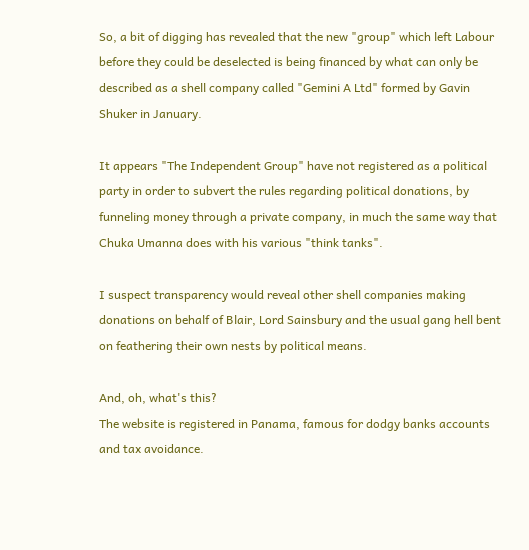So, a bit of digging has revealed that the new "group" which left Labour before they could be deselected is being financed by what can only be described as a shell company called "Gemini A Ltd" formed by Gavin Shuker in January.

It appears "The Independent Group" have not registered as a political party in order to subvert the rules regarding political donations, by funneling money through a private company, in much the same way that Chuka Umanna does with his various "think tanks".

I suspect transparency would reveal other shell companies making donations on behalf of Blair, Lord Sainsbury and the usual gang hell bent on feathering their own nests by political means.

And, oh, what's this?
The website is registered in Panama, famous for dodgy banks accounts and tax avoidance.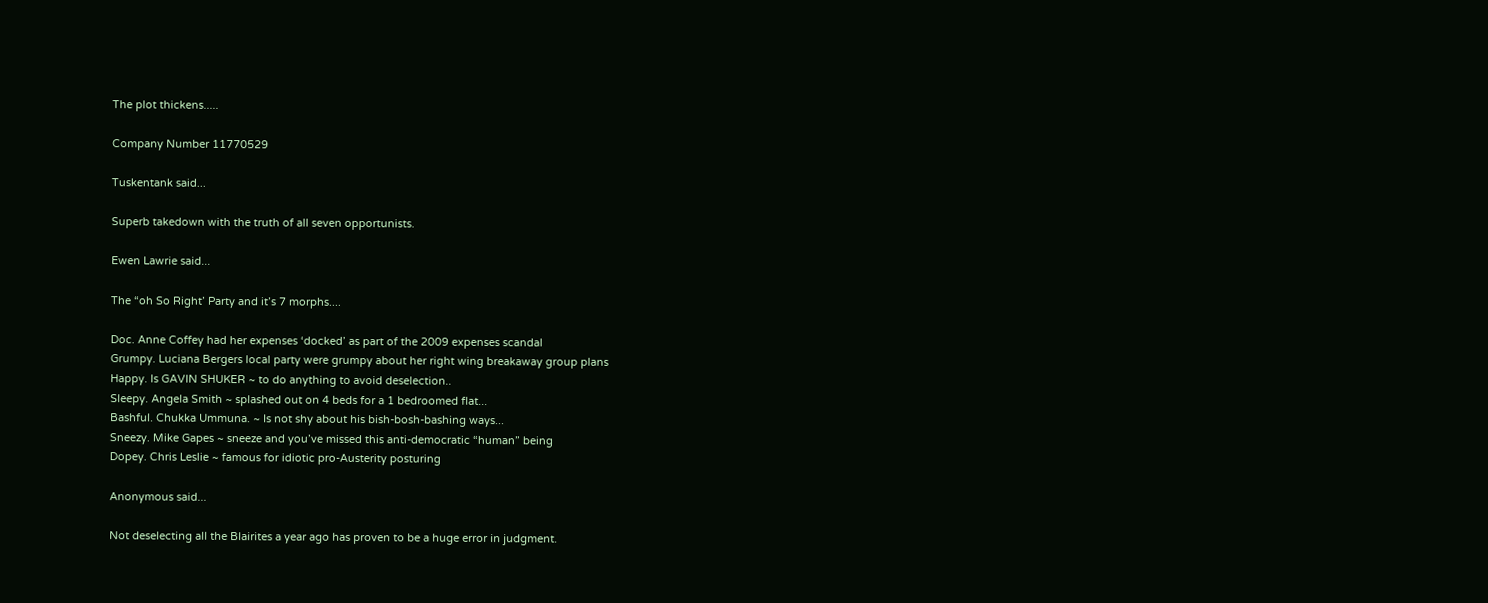The plot thickens.....

Company Number 11770529

Tuskentank said...

Superb takedown with the truth of all seven opportunists.

Ewen Lawrie said...

The “oh So Right’ Party and it’s 7 morphs....

Doc. Anne Coffey had her expenses ‘docked’ as part of the 2009 expenses scandal
Grumpy. Luciana Bergers local party were grumpy about her right wing breakaway group plans
Happy. Is GAVIN SHUKER ~ to do anything to avoid deselection..
Sleepy. Angela Smith ~ splashed out on 4 beds for a 1 bedroomed flat...
Bashful. Chukka Ummuna. ~ Is not shy about his bish-bosh-bashing ways...
Sneezy. Mike Gapes ~ sneeze and you’ve missed this anti-democratic “human” being
Dopey. Chris Leslie ~ famous for idiotic pro-Austerity posturing

Anonymous said...

Not deselecting all the Blairites a year ago has proven to be a huge error in judgment.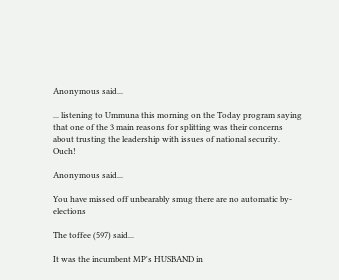Anonymous said...

... listening to Ummuna this morning on the Today program saying that one of the 3 main reasons for splitting was their concerns about trusting the leadership with issues of national security. Ouch!

Anonymous said...

You have missed off unbearably smug there are no automatic by-elections

The toffee (597) said...

It was the incumbent MP's HUSBAND in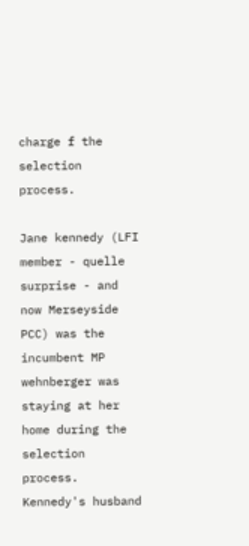charge f the selection process.

Jane kennedy (LFI member - quelle surprise - and now Merseyside PCC) was the incumbent MP wehnberger was staying at her home during the selection process. Kennedy's husband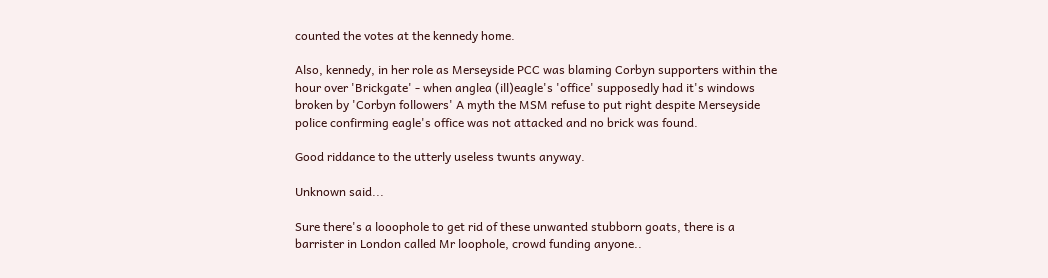counted the votes at the kennedy home.

Also, kennedy, in her role as Merseyside PCC was blaming Corbyn supporters within the hour over 'Brickgate' - when anglea (ill)eagle's 'office' supposedly had it's windows broken by 'Corbyn followers' A myth the MSM refuse to put right despite Merseyside police confirming eagle's office was not attacked and no brick was found.

Good riddance to the utterly useless twunts anyway.

Unknown said...

Sure there's a looophole to get rid of these unwanted stubborn goats, there is a barrister in London called Mr loophole, crowd funding anyone..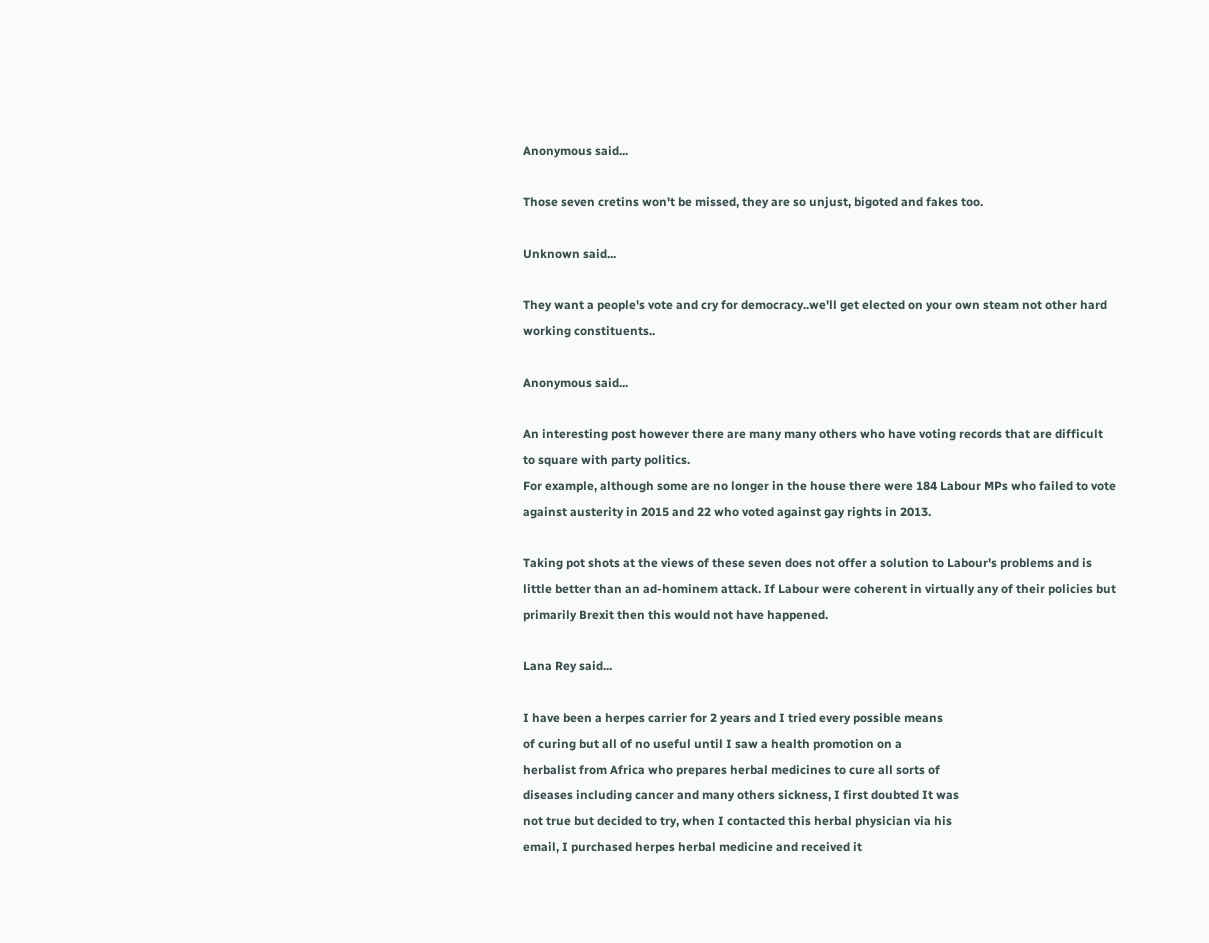Anonymous said...

Those seven cretins won't be missed, they are so unjust, bigoted and fakes too.

Unknown said...

They want a people's vote and cry for democracy..we'll get elected on your own steam not other hard working constituents..

Anonymous said...

An interesting post however there are many many others who have voting records that are difficult to square with party politics.
For example, although some are no longer in the house there were 184 Labour MPs who failed to vote against austerity in 2015 and 22 who voted against gay rights in 2013.

Taking pot shots at the views of these seven does not offer a solution to Labour's problems and is little better than an ad-hominem attack. If Labour were coherent in virtually any of their policies but primarily Brexit then this would not have happened.

Lana Rey said...

I have been a herpes carrier for 2 years and I tried every possible means
of curing but all of no useful until I saw a health promotion on a
herbalist from Africa who prepares herbal medicines to cure all sorts of
diseases including cancer and many others sickness, I first doubted It was
not true but decided to try, when I contacted this herbal physician via his
email, I purchased herpes herbal medicine and received it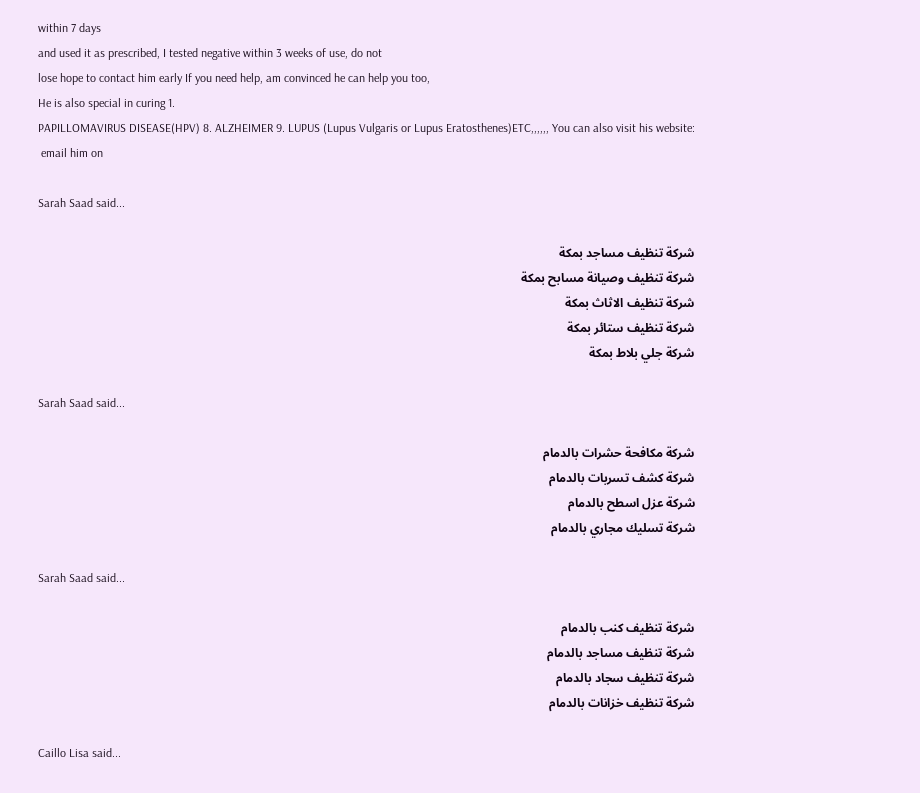within 7 days
and used it as prescribed, I tested negative within 3 weeks of use, do not
lose hope to contact him early If you need help, am convinced he can help you too,
He is also special in curing 1.
PAPILLOMAVIRUS DISEASE(HPV) 8. ALZHEIMER 9. LUPUS (Lupus Vulgaris or Lupus Eratosthenes)ETC,,,,,, You can also visit his website:
 email him on

Sarah Saad said...

شركة تنظيف مساجد بمكة
شركة تنظيف وصيانة مسابح بمكة
شركة تنظيف الاثاث بمكة
شركة تنظيف ستائر بمكة
شركة جلي بلاط بمكة

Sarah Saad said...

شركة مكافحة حشرات بالدمام
شركة كشف تسربات بالدمام
شركة عزل اسطح بالدمام
شركة تسليك مجاري بالدمام

Sarah Saad said...

شركة تنظيف كنب بالدمام
شركة تنظيف مساجد بالدمام
شركة تنظيف سجاد بالدمام
شركة تنظيف خزانات بالدمام

Caillo Lisa said...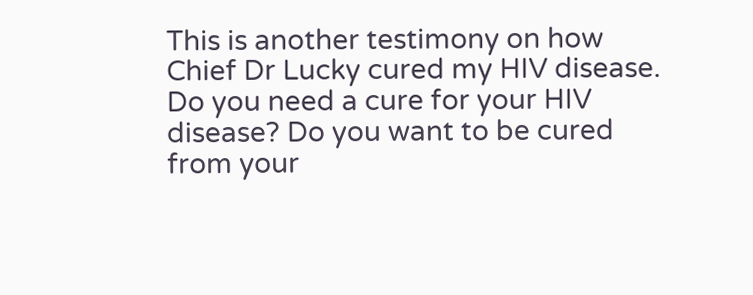This is another testimony on how Chief Dr Lucky cured my HIV disease. Do you need a cure for your HIV disease? Do you want to be cured from your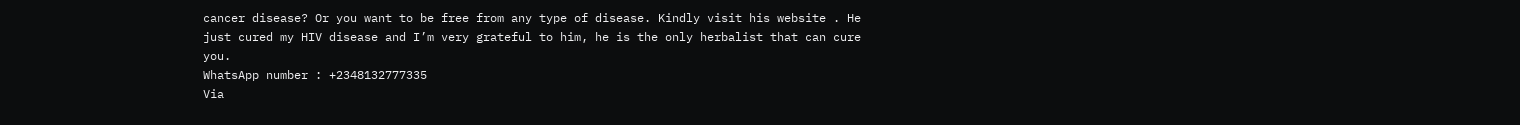cancer disease? Or you want to be free from any type of disease. Kindly visit his website . He just cured my HIV disease and I’m very grateful to him, he is the only herbalist that can cure you.
WhatsApp number : +2348132777335
Via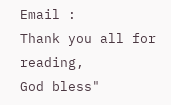Email :
Thank you all for reading,
God bless"